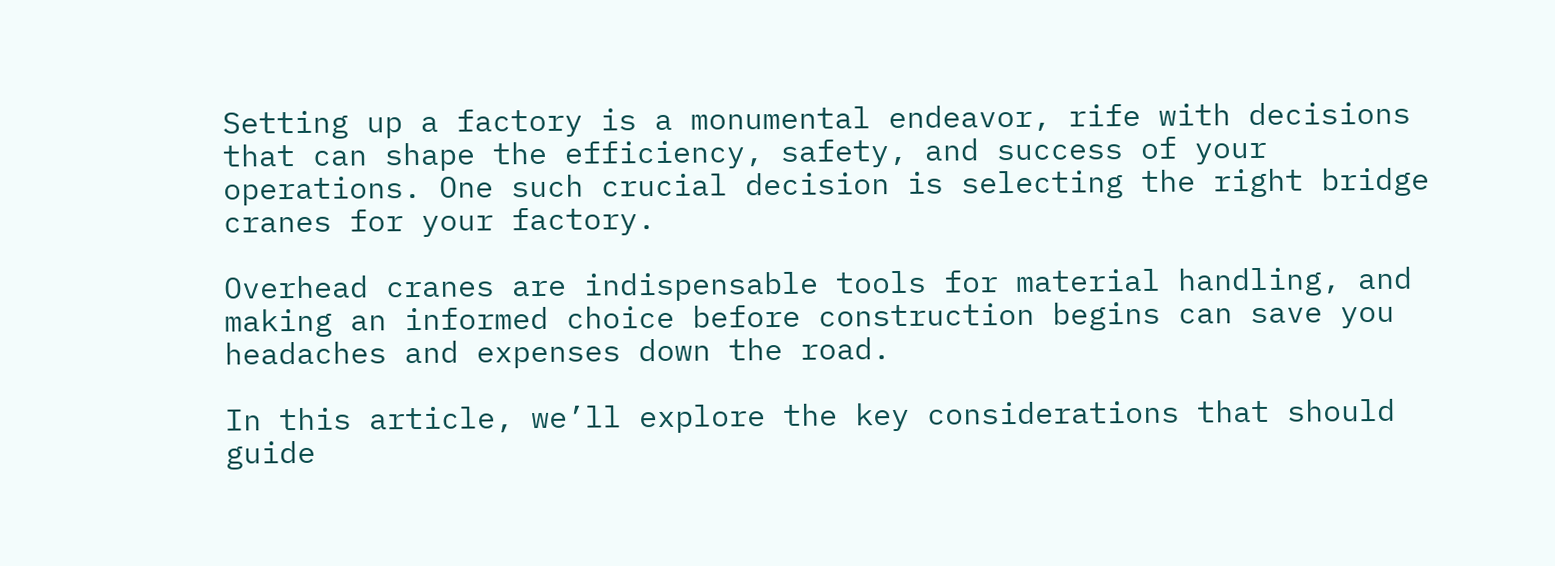Setting up a factory is a monumental endeavor, rife with decisions that can shape the efficiency, safety, and success of your operations. One such crucial decision is selecting the right bridge cranes for your factory.

Overhead cranes are indispensable tools for material handling, and making an informed choice before construction begins can save you headaches and expenses down the road.

In this article, we’ll explore the key considerations that should guide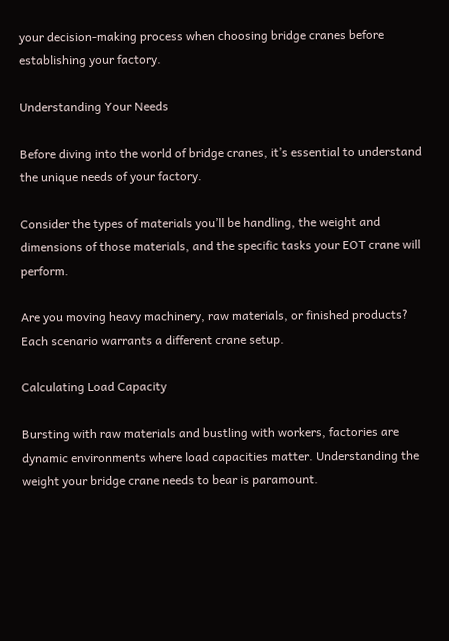your decision-making process when choosing bridge cranes before establishing your factory.

Understanding Your Needs

Before diving into the world of bridge cranes, it’s essential to understand the unique needs of your factory.

Consider the types of materials you’ll be handling, the weight and dimensions of those materials, and the specific tasks your EOT crane will perform.

Are you moving heavy machinery, raw materials, or finished products? Each scenario warrants a different crane setup.

Calculating Load Capacity

Bursting with raw materials and bustling with workers, factories are dynamic environments where load capacities matter. Understanding the weight your bridge crane needs to bear is paramount.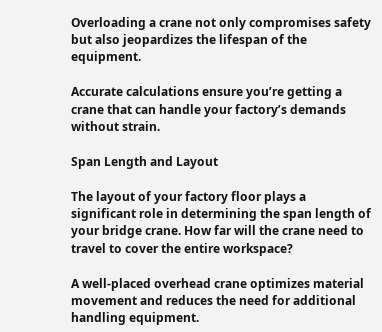Overloading a crane not only compromises safety but also jeopardizes the lifespan of the equipment.

Accurate calculations ensure you’re getting a crane that can handle your factory’s demands without strain.

Span Length and Layout

The layout of your factory floor plays a significant role in determining the span length of your bridge crane. How far will the crane need to travel to cover the entire workspace?

A well-placed overhead crane optimizes material movement and reduces the need for additional handling equipment.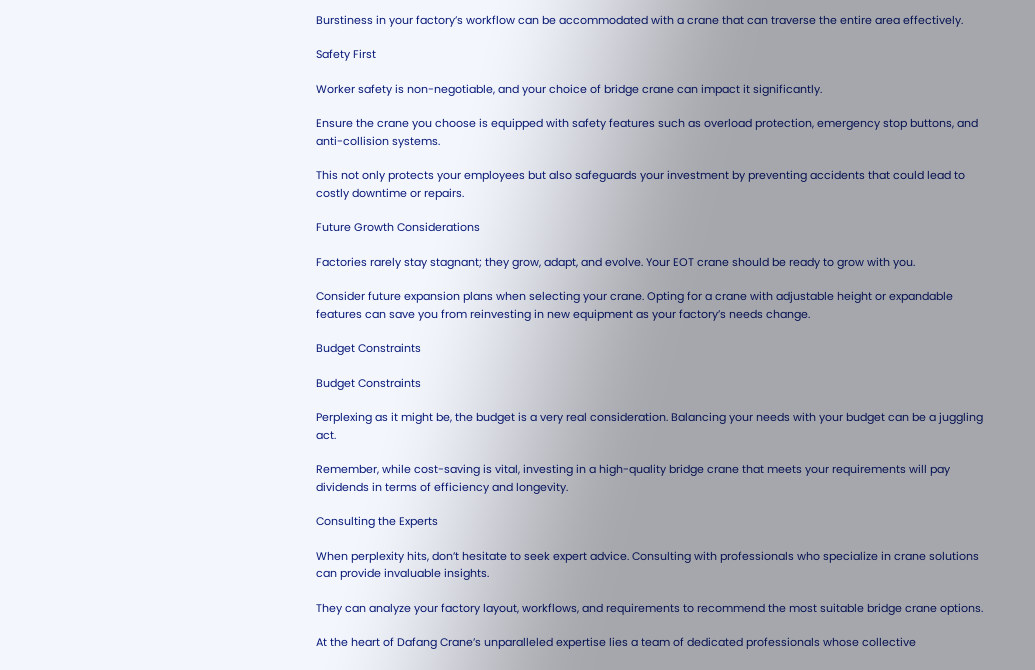Burstiness in your factory’s workflow can be accommodated with a crane that can traverse the entire area effectively.

Safety First

Worker safety is non-negotiable, and your choice of bridge crane can impact it significantly.

Ensure the crane you choose is equipped with safety features such as overload protection, emergency stop buttons, and anti-collision systems.

This not only protects your employees but also safeguards your investment by preventing accidents that could lead to costly downtime or repairs.

Future Growth Considerations

Factories rarely stay stagnant; they grow, adapt, and evolve. Your EOT crane should be ready to grow with you.

Consider future expansion plans when selecting your crane. Opting for a crane with adjustable height or expandable features can save you from reinvesting in new equipment as your factory’s needs change.

Budget Constraints

Budget Constraints

Perplexing as it might be, the budget is a very real consideration. Balancing your needs with your budget can be a juggling act.

Remember, while cost-saving is vital, investing in a high-quality bridge crane that meets your requirements will pay dividends in terms of efficiency and longevity.

Consulting the Experts

When perplexity hits, don’t hesitate to seek expert advice. Consulting with professionals who specialize in crane solutions can provide invaluable insights.

They can analyze your factory layout, workflows, and requirements to recommend the most suitable bridge crane options.

At the heart of Dafang Crane’s unparalleled expertise lies a team of dedicated professionals whose collective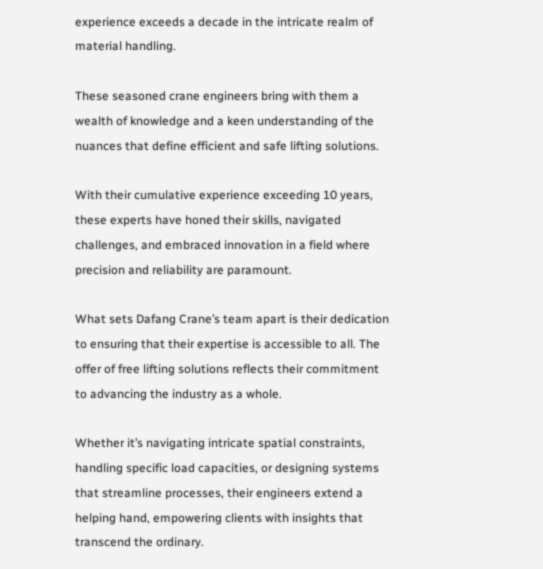experience exceeds a decade in the intricate realm of material handling.

These seasoned crane engineers bring with them a wealth of knowledge and a keen understanding of the nuances that define efficient and safe lifting solutions.

With their cumulative experience exceeding 10 years, these experts have honed their skills, navigated challenges, and embraced innovation in a field where precision and reliability are paramount.

What sets Dafang Crane’s team apart is their dedication to ensuring that their expertise is accessible to all. The offer of free lifting solutions reflects their commitment to advancing the industry as a whole.

Whether it’s navigating intricate spatial constraints, handling specific load capacities, or designing systems that streamline processes, their engineers extend a helping hand, empowering clients with insights that transcend the ordinary.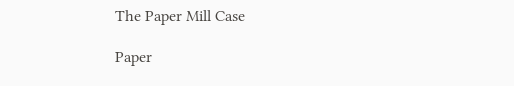The Paper Mill Case

Paper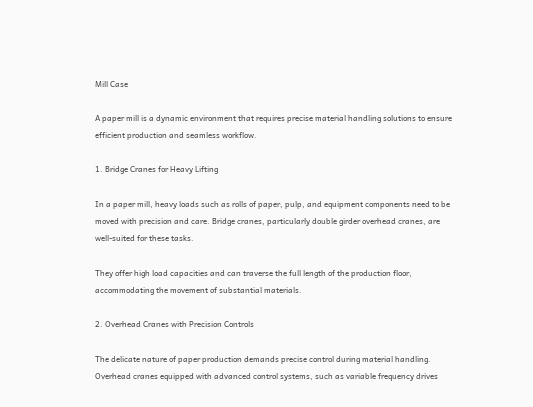Mill Case

A paper mill is a dynamic environment that requires precise material handling solutions to ensure efficient production and seamless workflow.

1. Bridge Cranes for Heavy Lifting

In a paper mill, heavy loads such as rolls of paper, pulp, and equipment components need to be moved with precision and care. Bridge cranes, particularly double girder overhead cranes, are well-suited for these tasks.

They offer high load capacities and can traverse the full length of the production floor, accommodating the movement of substantial materials.

2. Overhead Cranes with Precision Controls

The delicate nature of paper production demands precise control during material handling. Overhead cranes equipped with advanced control systems, such as variable frequency drives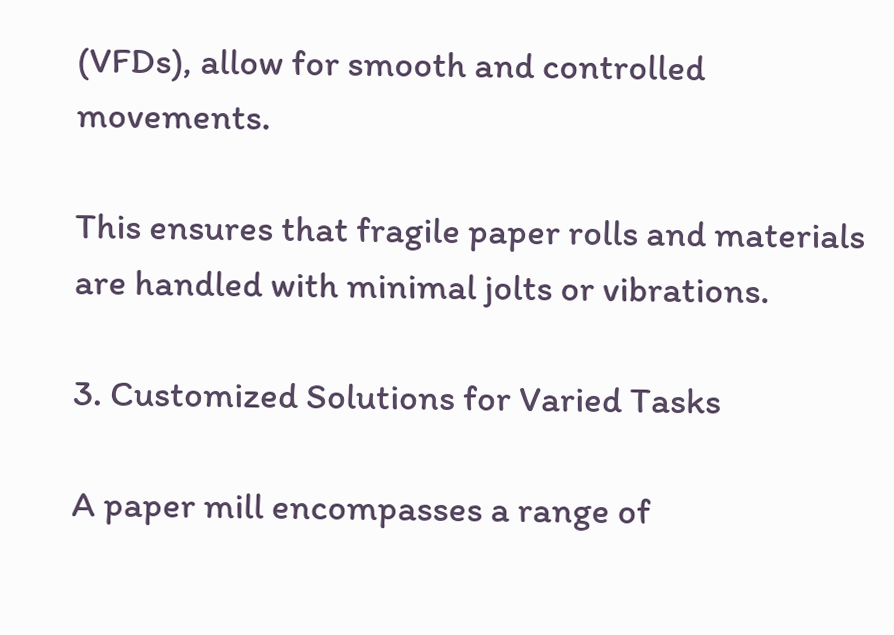(VFDs), allow for smooth and controlled movements.

This ensures that fragile paper rolls and materials are handled with minimal jolts or vibrations.

3. Customized Solutions for Varied Tasks

A paper mill encompasses a range of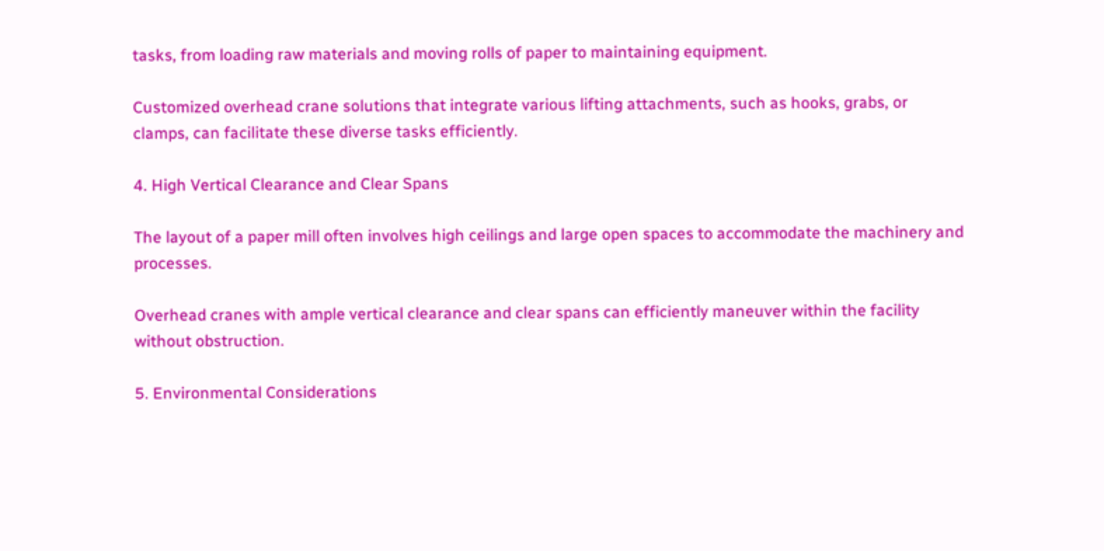tasks, from loading raw materials and moving rolls of paper to maintaining equipment.

Customized overhead crane solutions that integrate various lifting attachments, such as hooks, grabs, or clamps, can facilitate these diverse tasks efficiently.

4. High Vertical Clearance and Clear Spans

The layout of a paper mill often involves high ceilings and large open spaces to accommodate the machinery and processes.

Overhead cranes with ample vertical clearance and clear spans can efficiently maneuver within the facility without obstruction.

5. Environmental Considerations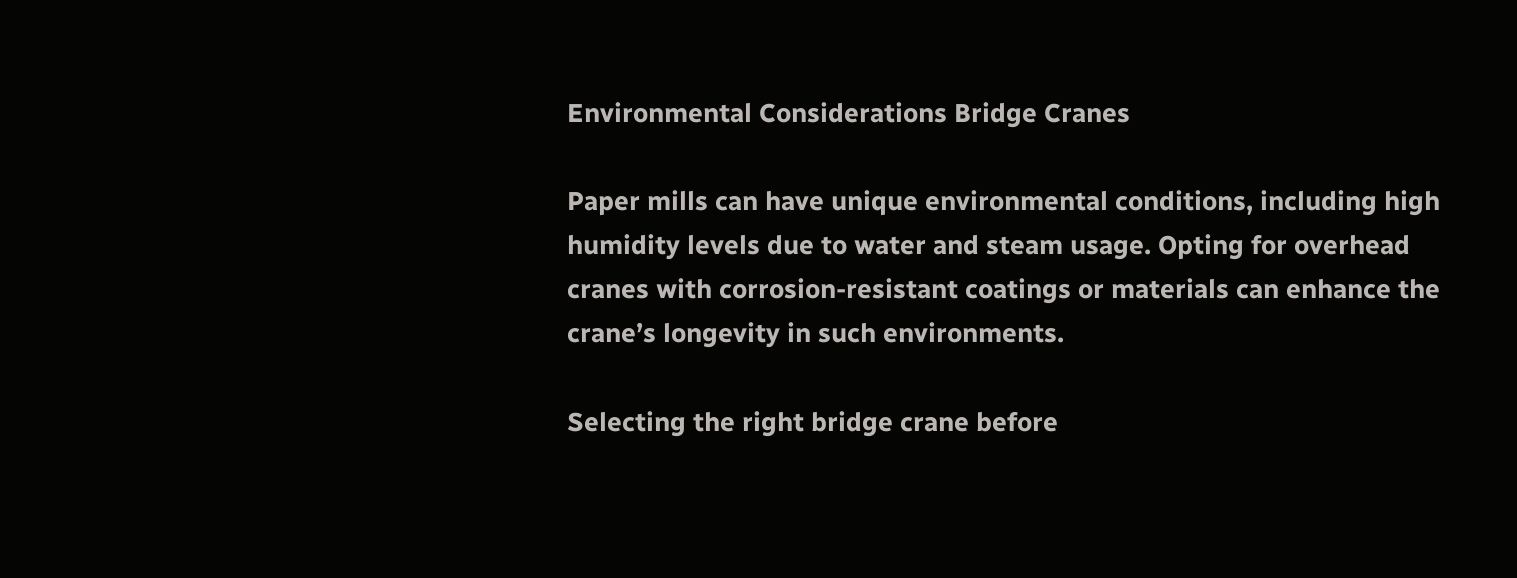Environmental Considerations Bridge Cranes

Paper mills can have unique environmental conditions, including high humidity levels due to water and steam usage. Opting for overhead cranes with corrosion-resistant coatings or materials can enhance the crane’s longevity in such environments.

Selecting the right bridge crane before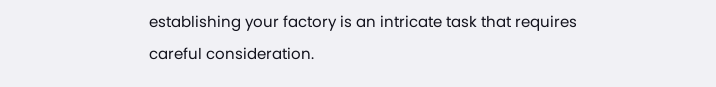establishing your factory is an intricate task that requires careful consideration.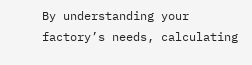By understanding your factory’s needs, calculating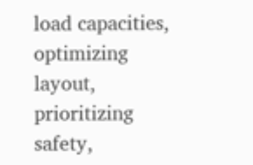load capacities, optimizing layout, prioritizing safety,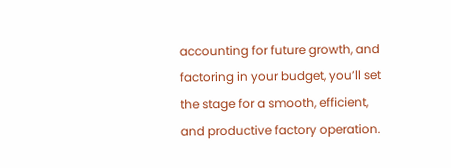accounting for future growth, and factoring in your budget, you’ll set the stage for a smooth, efficient, and productive factory operation.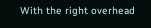With the right overhead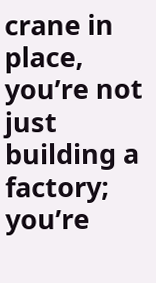crane in place, you’re not just building a factory; you’re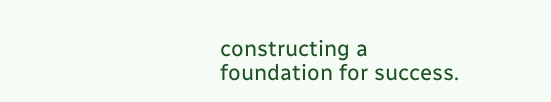constructing a foundation for success.